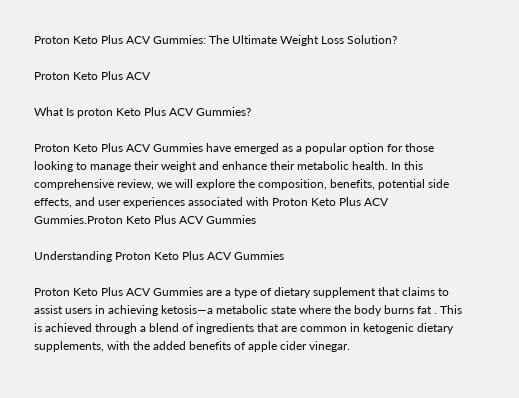Proton Keto Plus ACV Gummies: The Ultimate Weight Loss Solution?

Proton Keto Plus ACV

What Is proton Keto Plus ACV Gummies?

Proton Keto Plus ACV Gummies have emerged as a popular option for those looking to manage their weight and enhance their metabolic health. In this comprehensive review, we will explore the composition, benefits, potential side effects, and user experiences associated with Proton Keto Plus ACV Gummies.Proton Keto Plus ACV Gummies

Understanding Proton Keto Plus ACV Gummies

Proton Keto Plus ACV Gummies are a type of dietary supplement that claims to assist users in achieving ketosis—a metabolic state where the body burns fat . This is achieved through a blend of ingredients that are common in ketogenic dietary supplements, with the added benefits of apple cider vinegar.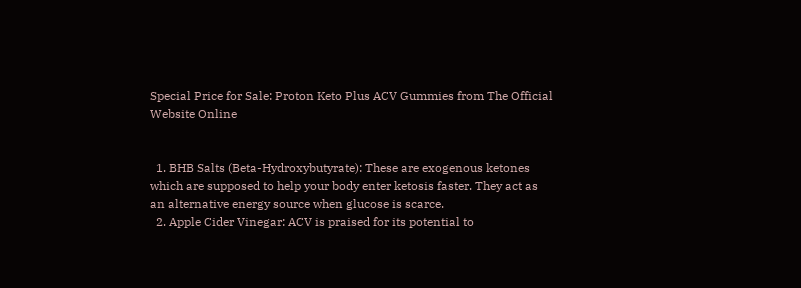Special Price for Sale: Proton Keto Plus ACV Gummies from The Official Website Online


  1. BHB Salts (Beta-Hydroxybutyrate): These are exogenous ketones which are supposed to help your body enter ketosis faster. They act as an alternative energy source when glucose is scarce.
  2. Apple Cider Vinegar: ACV is praised for its potential to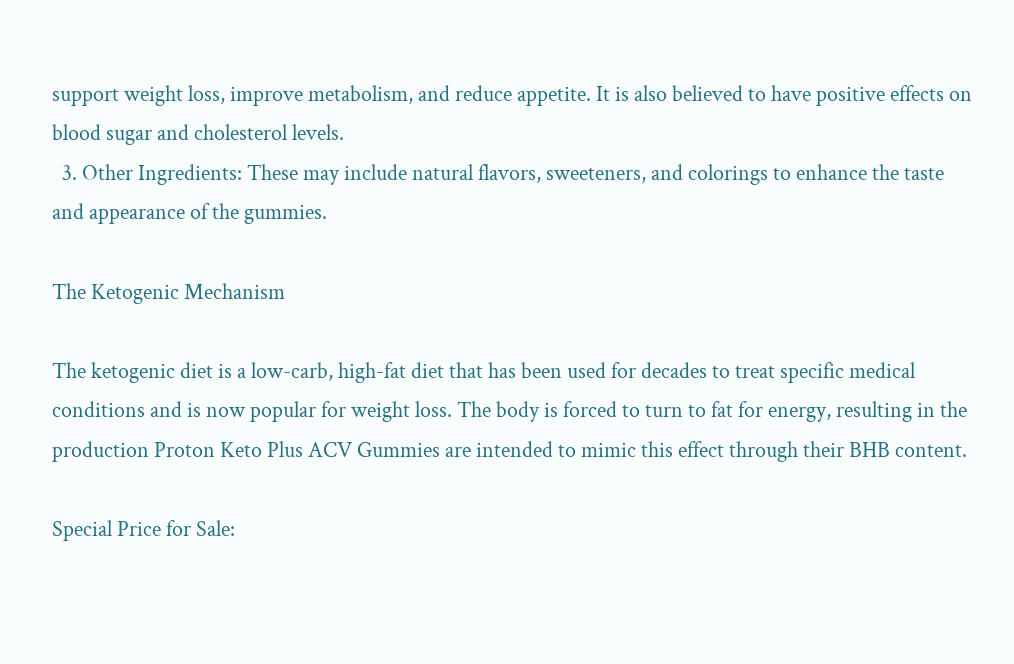support weight loss, improve metabolism, and reduce appetite. It is also believed to have positive effects on blood sugar and cholesterol levels.
  3. Other Ingredients: These may include natural flavors, sweeteners, and colorings to enhance the taste and appearance of the gummies.

The Ketogenic Mechanism

The ketogenic diet is a low-carb, high-fat diet that has been used for decades to treat specific medical conditions and is now popular for weight loss. The body is forced to turn to fat for energy, resulting in the production Proton Keto Plus ACV Gummies are intended to mimic this effect through their BHB content.

Special Price for Sale: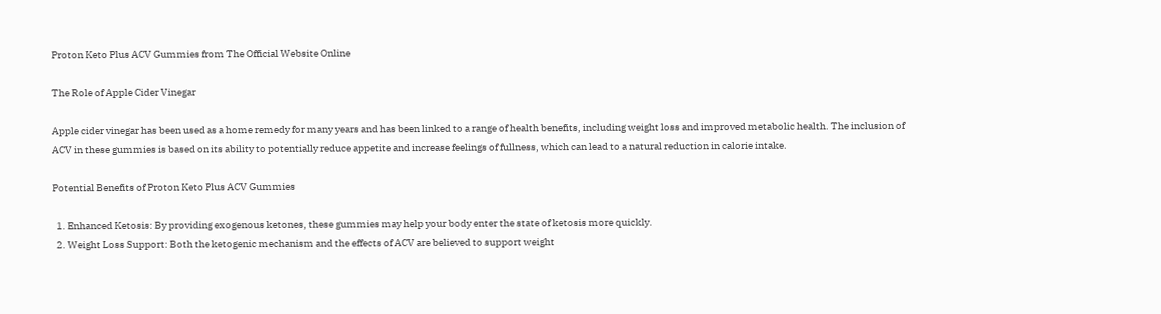Proton Keto Plus ACV Gummies from The Official Website Online

The Role of Apple Cider Vinegar

Apple cider vinegar has been used as a home remedy for many years and has been linked to a range of health benefits, including weight loss and improved metabolic health. The inclusion of ACV in these gummies is based on its ability to potentially reduce appetite and increase feelings of fullness, which can lead to a natural reduction in calorie intake.

Potential Benefits of Proton Keto Plus ACV Gummies

  1. Enhanced Ketosis: By providing exogenous ketones, these gummies may help your body enter the state of ketosis more quickly.
  2. Weight Loss Support: Both the ketogenic mechanism and the effects of ACV are believed to support weight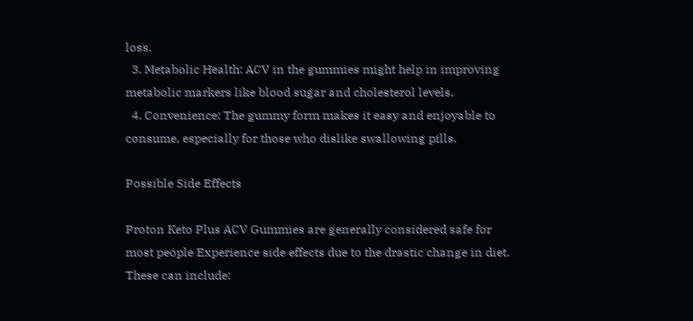loss.
  3. Metabolic Health: ACV in the gummies might help in improving metabolic markers like blood sugar and cholesterol levels.
  4. Convenience: The gummy form makes it easy and enjoyable to consume, especially for those who dislike swallowing pills.

Possible Side Effects

Proton Keto Plus ACV Gummies are generally considered safe for most people Experience side effects due to the drastic change in diet. These can include: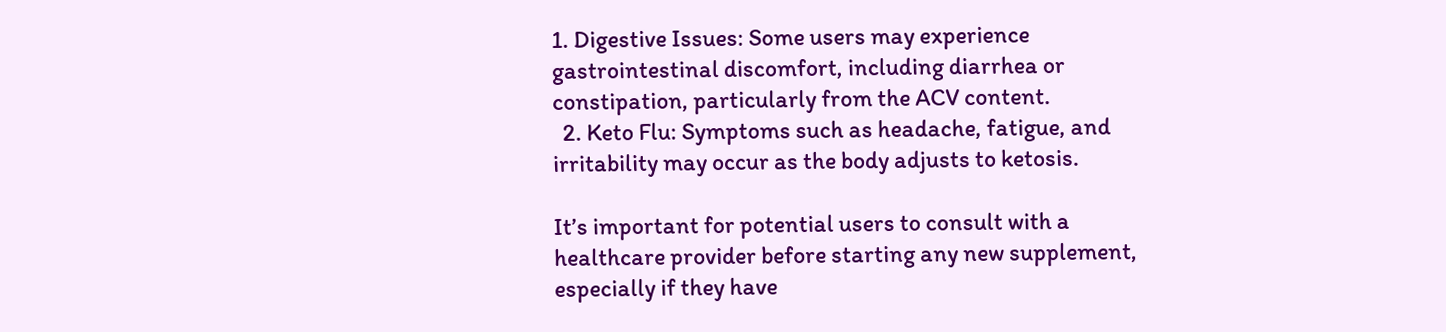1. Digestive Issues: Some users may experience gastrointestinal discomfort, including diarrhea or constipation, particularly from the ACV content.
  2. Keto Flu: Symptoms such as headache, fatigue, and irritability may occur as the body adjusts to ketosis.

It’s important for potential users to consult with a healthcare provider before starting any new supplement, especially if they have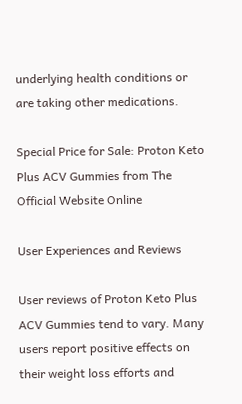underlying health conditions or are taking other medications.

Special Price for Sale: Proton Keto Plus ACV Gummies from The Official Website Online

User Experiences and Reviews

User reviews of Proton Keto Plus ACV Gummies tend to vary. Many users report positive effects on their weight loss efforts and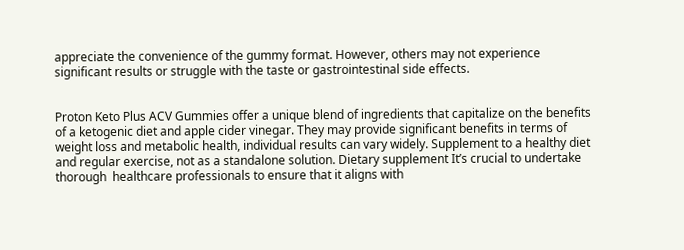appreciate the convenience of the gummy format. However, others may not experience significant results or struggle with the taste or gastrointestinal side effects.


Proton Keto Plus ACV Gummies offer a unique blend of ingredients that capitalize on the benefits of a ketogenic diet and apple cider vinegar. They may provide significant benefits in terms of weight loss and metabolic health, individual results can vary widely. Supplement to a healthy diet and regular exercise, not as a standalone solution. Dietary supplement It’s crucial to undertake thorough  healthcare professionals to ensure that it aligns with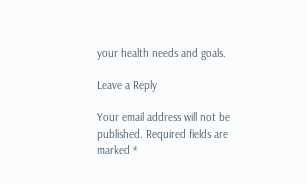your health needs and goals.

Leave a Reply

Your email address will not be published. Required fields are marked *